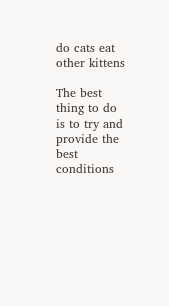do cats eat other kittens

The best thing to do is to try and provide the best conditions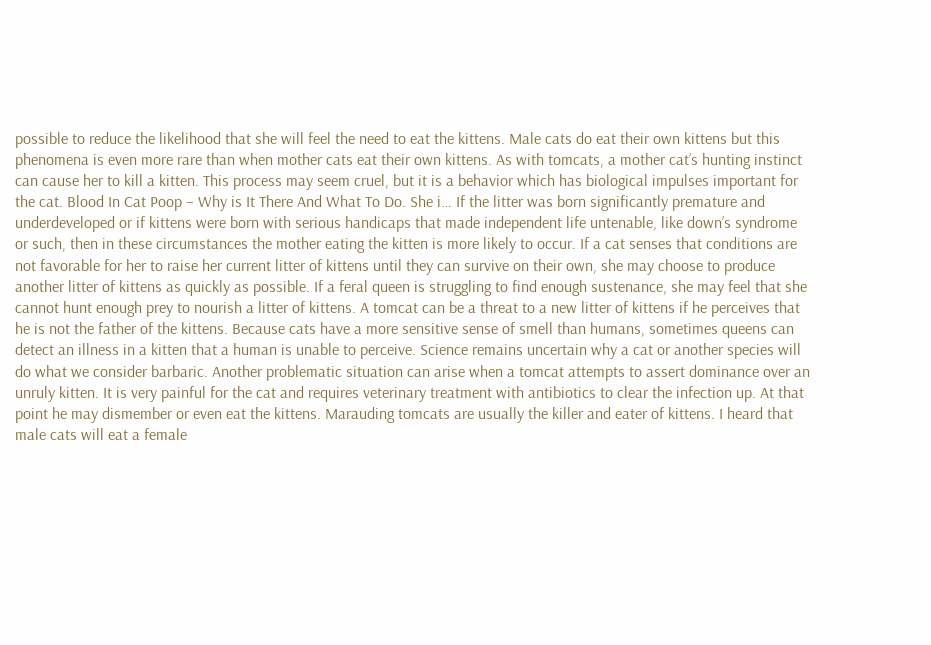possible to reduce the likelihood that she will feel the need to eat the kittens. Male cats do eat their own kittens but this phenomena is even more rare than when mother cats eat their own kittens. As with tomcats, a mother cat’s hunting instinct can cause her to kill a kitten. This process may seem cruel, but it is a behavior which has biological impulses important for the cat. Blood In Cat Poop – Why is It There And What To Do. She i… If the litter was born significantly premature and underdeveloped or if kittens were born with serious handicaps that made independent life untenable, like down’s syndrome or such, then in these circumstances the mother eating the kitten is more likely to occur. If a cat senses that conditions are not favorable for her to raise her current litter of kittens until they can survive on their own, she may choose to produce another litter of kittens as quickly as possible. If a feral queen is struggling to find enough sustenance, she may feel that she cannot hunt enough prey to nourish a litter of kittens. A tomcat can be a threat to a new litter of kittens if he perceives that he is not the father of the kittens. Because cats have a more sensitive sense of smell than humans, sometimes queens can detect an illness in a kitten that a human is unable to perceive. Science remains uncertain why a cat or another species will do what we consider barbaric. Another problematic situation can arise when a tomcat attempts to assert dominance over an unruly kitten. It is very painful for the cat and requires veterinary treatment with antibiotics to clear the infection up. At that point he may dismember or even eat the kittens. Marauding tomcats are usually the killer and eater of kittens. I heard that male cats will eat a female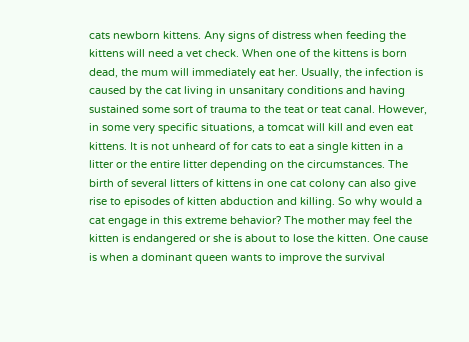cats newborn kittens. Any signs of distress when feeding the kittens will need a vet check. When one of the kittens is born dead, the mum will immediately eat her. Usually, the infection is caused by the cat living in unsanitary conditions and having sustained some sort of trauma to the teat or teat canal. However, in some very specific situations, a tomcat will kill and even eat kittens. It is not unheard of for cats to eat a single kitten in a litter or the entire litter depending on the circumstances. The birth of several litters of kittens in one cat colony can also give rise to episodes of kitten abduction and killing. So why would a cat engage in this extreme behavior? The mother may feel the kitten is endangered or she is about to lose the kitten. One cause is when a dominant queen wants to improve the survival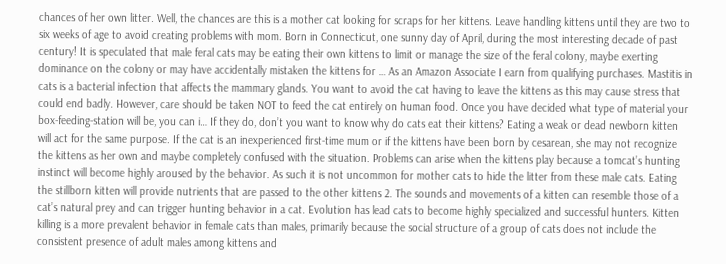chances of her own litter. Well, the chances are this is a mother cat looking for scraps for her kittens. Leave handling kittens until they are two to six weeks of age to avoid creating problems with mom. Born in Connecticut, one sunny day of April, during the most interesting decade of past century! It is speculated that male feral cats may be eating their own kittens to limit or manage the size of the feral colony, maybe exerting dominance on the colony or may have accidentally mistaken the kittens for … As an Amazon Associate I earn from qualifying purchases. Mastitis in cats is a bacterial infection that affects the mammary glands. You want to avoid the cat having to leave the kittens as this may cause stress that could end badly. However, care should be taken NOT to feed the cat entirely on human food. Once you have decided what type of material your box-feeding-station will be, you can i… If they do, don’t you want to know why do cats eat their kittens? Eating a weak or dead newborn kitten will act for the same purpose. If the cat is an inexperienced first-time mum or if the kittens have been born by cesarean, she may not recognize the kittens as her own and maybe completely confused with the situation. Problems can arise when the kittens play because a tomcat’s hunting instinct will become highly aroused by the behavior. As such it is not uncommon for mother cats to hide the litter from these male cats. Eating the stillborn kitten will provide nutrients that are passed to the other kittens 2. The sounds and movements of a kitten can resemble those of a cat’s natural prey and can trigger hunting behavior in a cat. Evolution has lead cats to become highly specialized and successful hunters. Kitten killing is a more prevalent behavior in female cats than males, primarily because the social structure of a group of cats does not include the consistent presence of adult males among kittens and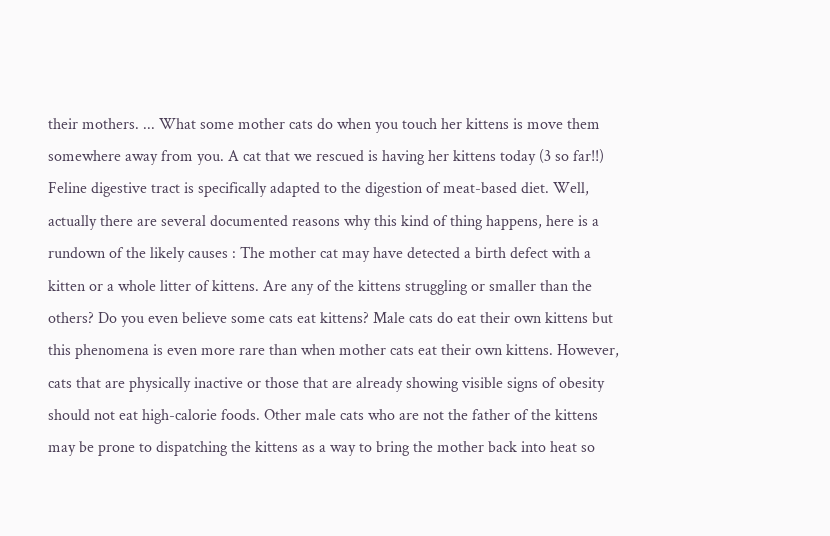their mothers. ... What some mother cats do when you touch her kittens is move them somewhere away from you. A cat that we rescued is having her kittens today (3 so far!!) Feline digestive tract is specifically adapted to the digestion of meat-based diet. Well, actually there are several documented reasons why this kind of thing happens, here is a rundown of the likely causes : The mother cat may have detected a birth defect with a kitten or a whole litter of kittens. Are any of the kittens struggling or smaller than the others? Do you even believe some cats eat kittens? Male cats do eat their own kittens but this phenomena is even more rare than when mother cats eat their own kittens. However, cats that are physically inactive or those that are already showing visible signs of obesity should not eat high-calorie foods. Other male cats who are not the father of the kittens may be prone to dispatching the kittens as a way to bring the mother back into heat so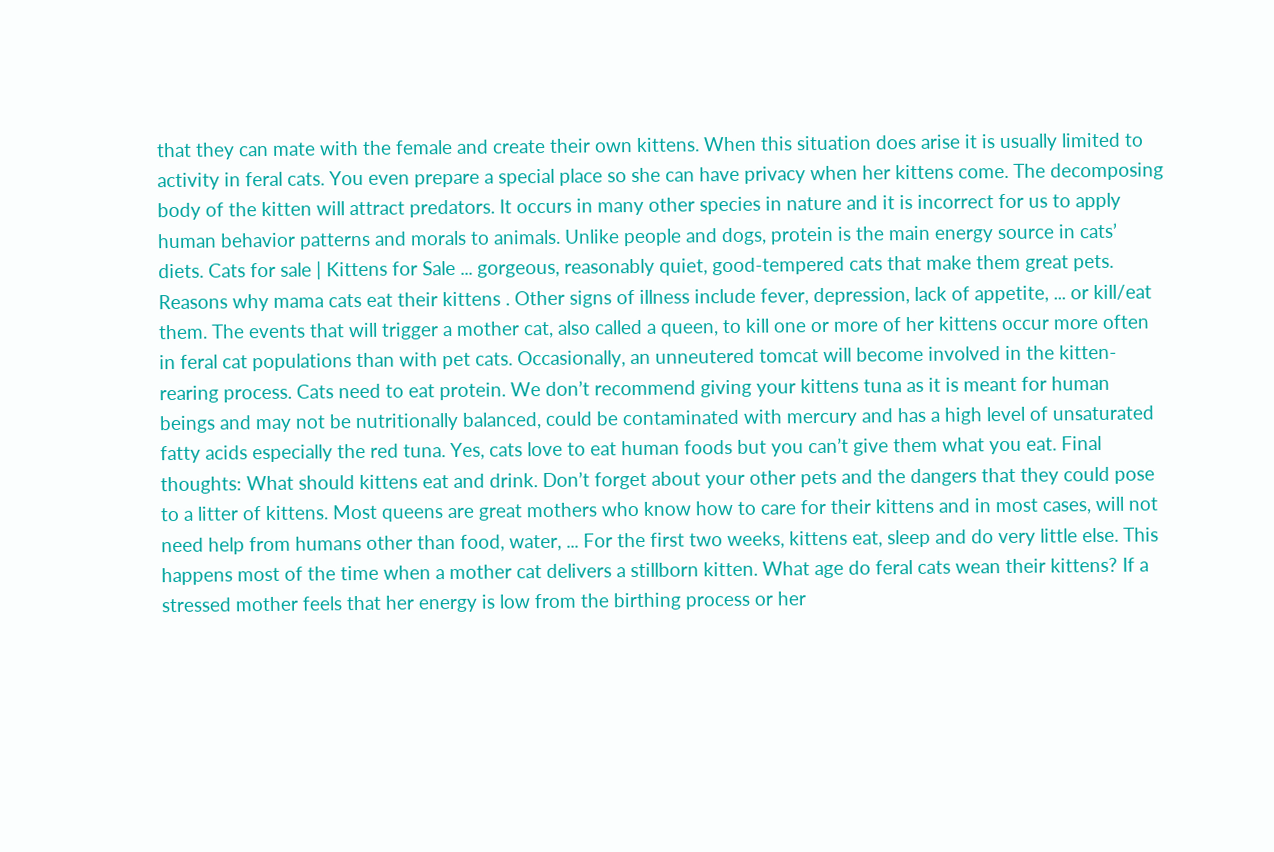that they can mate with the female and create their own kittens. When this situation does arise it is usually limited to activity in feral cats. You even prepare a special place so she can have privacy when her kittens come. The decomposing body of the kitten will attract predators. It occurs in many other species in nature and it is incorrect for us to apply human behavior patterns and morals to animals. Unlike people and dogs, protein is the main energy source in cats’ diets. Cats for sale | Kittens for Sale ... gorgeous, reasonably quiet, good-tempered cats that make them great pets. Reasons why mama cats eat their kittens . Other signs of illness include fever, depression, lack of appetite, ... or kill/eat them. The events that will trigger a mother cat, also called a queen, to kill one or more of her kittens occur more often in feral cat populations than with pet cats. Occasionally, an unneutered tomcat will become involved in the kitten-rearing process. Cats need to eat protein. We don’t recommend giving your kittens tuna as it is meant for human beings and may not be nutritionally balanced, could be contaminated with mercury and has a high level of unsaturated fatty acids especially the red tuna. Yes, cats love to eat human foods but you can’t give them what you eat. Final thoughts: What should kittens eat and drink. Don’t forget about your other pets and the dangers that they could pose to a litter of kittens. Most queens are great mothers who know how to care for their kittens and in most cases, will not need help from humans other than food, water, ... For the first two weeks, kittens eat, sleep and do very little else. This happens most of the time when a mother cat delivers a stillborn kitten. What age do feral cats wean their kittens? If a stressed mother feels that her energy is low from the birthing process or her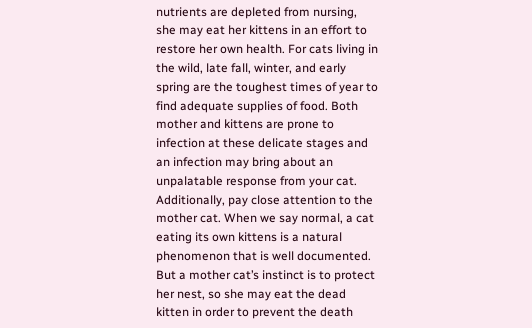nutrients are depleted from nursing, she may eat her kittens in an effort to restore her own health. For cats living in the wild, late fall, winter, and early spring are the toughest times of year to find adequate supplies of food. Both mother and kittens are prone to infection at these delicate stages and an infection may bring about an unpalatable response from your cat. Additionally, pay close attention to the mother cat. When we say normal, a cat eating its own kittens is a natural phenomenon that is well documented. But a mother cat’s instinct is to protect her nest, so she may eat the dead kitten in order to prevent the death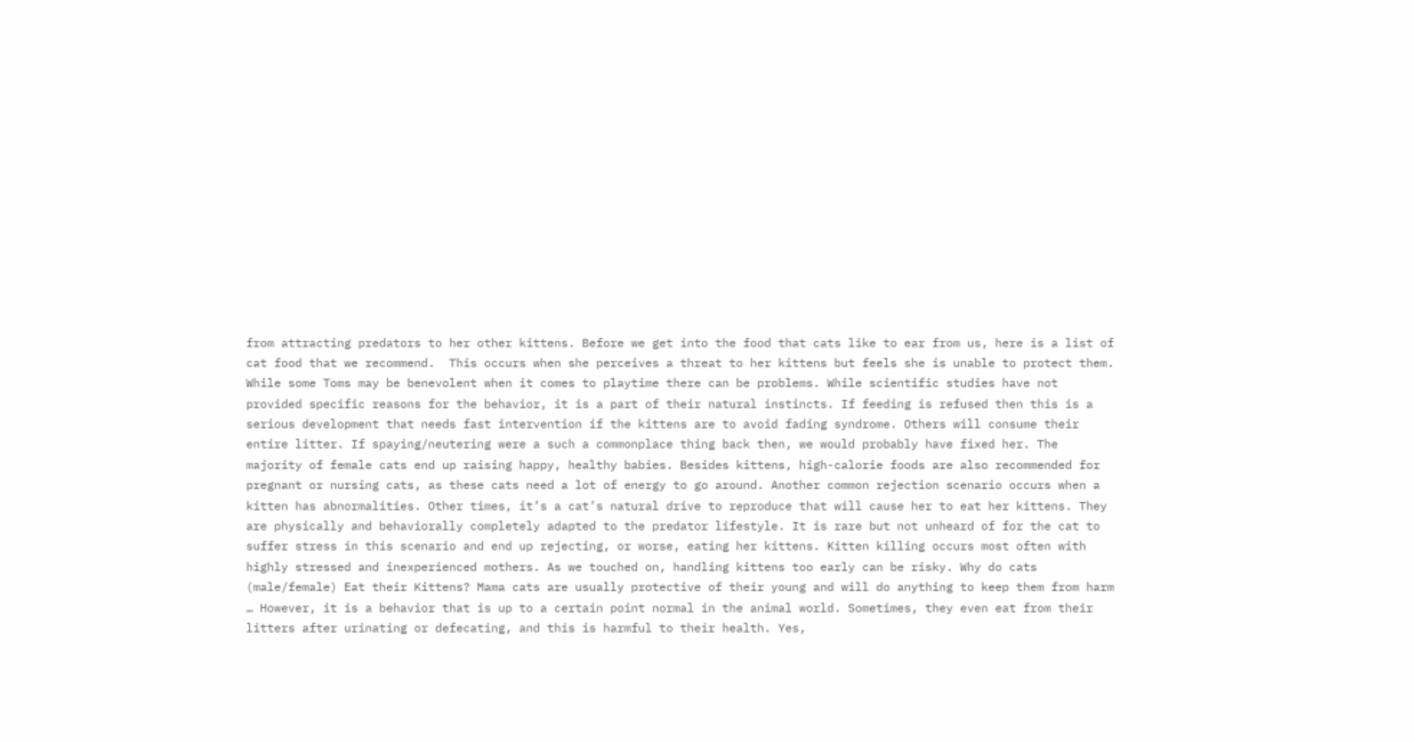from attracting predators to her other kittens. Before we get into the food that cats like to ear from us, here is a list of cat food that we recommend.  This occurs when she perceives a threat to her kittens but feels she is unable to protect them. While some Toms may be benevolent when it comes to playtime there can be problems. While scientific studies have not provided specific reasons for the behavior, it is a part of their natural instincts. If feeding is refused then this is a serious development that needs fast intervention if the kittens are to avoid fading syndrome. Others will consume their entire litter. If spaying/neutering were a such a commonplace thing back then, we would probably have fixed her. The majority of female cats end up raising happy, healthy babies. Besides kittens, high-calorie foods are also recommended for pregnant or nursing cats, as these cats need a lot of energy to go around. Another common rejection scenario occurs when a kitten has abnormalities. Other times, it’s a cat’s natural drive to reproduce that will cause her to eat her kittens. They are physically and behaviorally completely adapted to the predator lifestyle. It is rare but not unheard of for the cat to suffer stress in this scenario and end up rejecting, or worse, eating her kittens. Kitten killing occurs most often with highly stressed and inexperienced mothers. As we touched on, handling kittens too early can be risky. Why do cats (male/female) Eat their Kittens? Mama cats are usually protective of their young and will do anything to keep them from harm … However, it is a behavior that is up to a certain point normal in the animal world. Sometimes, they even eat from their litters after urinating or defecating, and this is harmful to their health. Yes,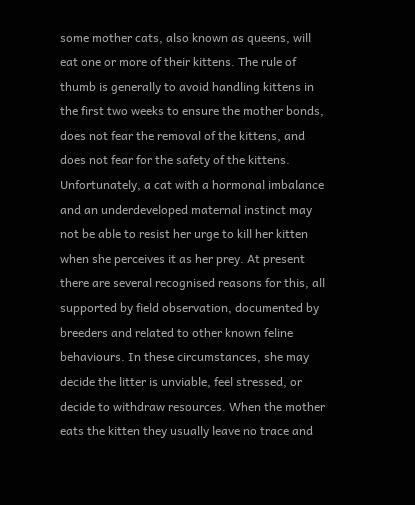some mother cats, also known as queens, will eat one or more of their kittens. The rule of thumb is generally to avoid handling kittens in the first two weeks to ensure the mother bonds, does not fear the removal of the kittens, and does not fear for the safety of the kittens. Unfortunately, a cat with a hormonal imbalance and an underdeveloped maternal instinct may not be able to resist her urge to kill her kitten when she perceives it as her prey. At present there are several recognised reasons for this, all supported by field observation, documented by breeders and related to other known feline behaviours. In these circumstances, she may decide the litter is unviable, feel stressed, or decide to withdraw resources. When the mother eats the kitten they usually leave no trace and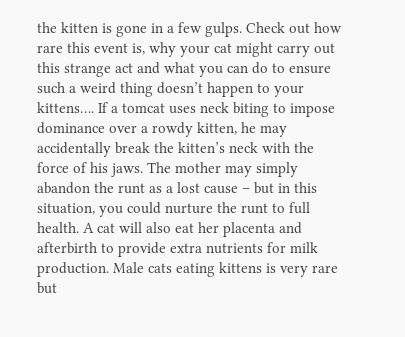the kitten is gone in a few gulps. Check out how rare this event is, why your cat might carry out this strange act and what you can do to ensure such a weird thing doesn’t happen to your kittens…. If a tomcat uses neck biting to impose dominance over a rowdy kitten, he may accidentally break the kitten’s neck with the force of his jaws. The mother may simply abandon the runt as a lost cause – but in this situation, you could nurture the runt to full health. A cat will also eat her placenta and afterbirth to provide extra nutrients for milk production. Male cats eating kittens is very rare but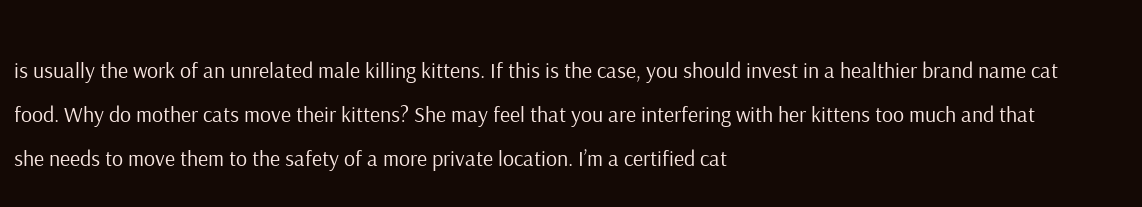is usually the work of an unrelated male killing kittens. If this is the case, you should invest in a healthier brand name cat food. Why do mother cats move their kittens? She may feel that you are interfering with her kittens too much and that she needs to move them to the safety of a more private location. I’m a certified cat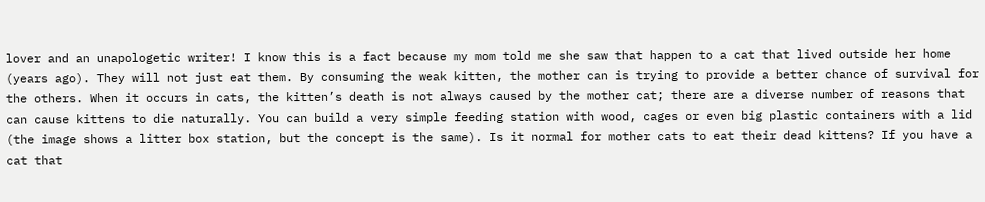lover and an unapologetic writer! I know this is a fact because my mom told me she saw that happen to a cat that lived outside her home (years ago). They will not just eat them. By consuming the weak kitten, the mother can is trying to provide a better chance of survival for the others. When it occurs in cats, the kitten’s death is not always caused by the mother cat; there are a diverse number of reasons that can cause kittens to die naturally. You can build a very simple feeding station with wood, cages or even big plastic containers with a lid (the image shows a litter box station, but the concept is the same). Is it normal for mother cats to eat their dead kittens? If you have a cat that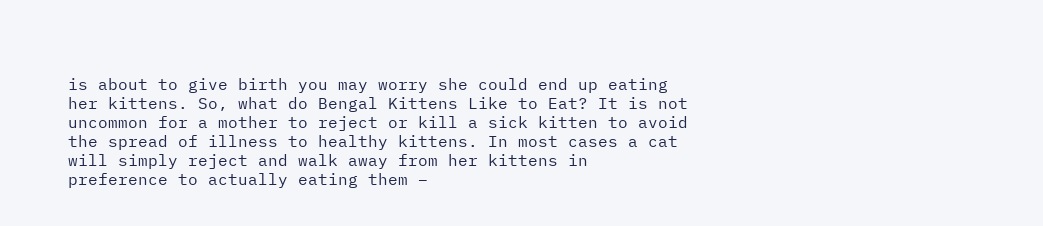is about to give birth you may worry she could end up eating her kittens. So, what do Bengal Kittens Like to Eat? It is not uncommon for a mother to reject or kill a sick kitten to avoid the spread of illness to healthy kittens. In most cases a cat will simply reject and walk away from her kittens in preference to actually eating them –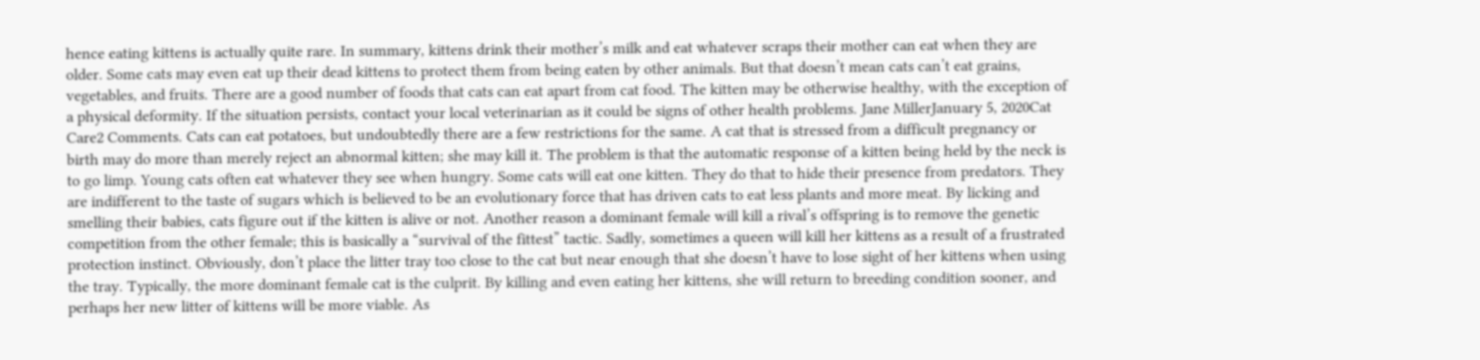hence eating kittens is actually quite rare. In summary, kittens drink their mother’s milk and eat whatever scraps their mother can eat when they are older. Some cats may even eat up their dead kittens to protect them from being eaten by other animals. But that doesn’t mean cats can’t eat grains, vegetables, and fruits. There are a good number of foods that cats can eat apart from cat food. The kitten may be otherwise healthy, with the exception of a physical deformity. If the situation persists, contact your local veterinarian as it could be signs of other health problems. Jane MillerJanuary 5, 2020Cat Care2 Comments. Cats can eat potatoes, but undoubtedly there are a few restrictions for the same. A cat that is stressed from a difficult pregnancy or birth may do more than merely reject an abnormal kitten; she may kill it. The problem is that the automatic response of a kitten being held by the neck is to go limp. Young cats often eat whatever they see when hungry. Some cats will eat one kitten. They do that to hide their presence from predators. They are indifferent to the taste of sugars which is believed to be an evolutionary force that has driven cats to eat less plants and more meat. By licking and smelling their babies, cats figure out if the kitten is alive or not. Another reason a dominant female will kill a rival’s offspring is to remove the genetic competition from the other female; this is basically a “survival of the fittest” tactic. Sadly, sometimes a queen will kill her kittens as a result of a frustrated protection instinct. Obviously, don’t place the litter tray too close to the cat but near enough that she doesn’t have to lose sight of her kittens when using the tray. Typically, the more dominant female cat is the culprit. By killing and even eating her kittens, she will return to breeding condition sooner, and perhaps her new litter of kittens will be more viable. As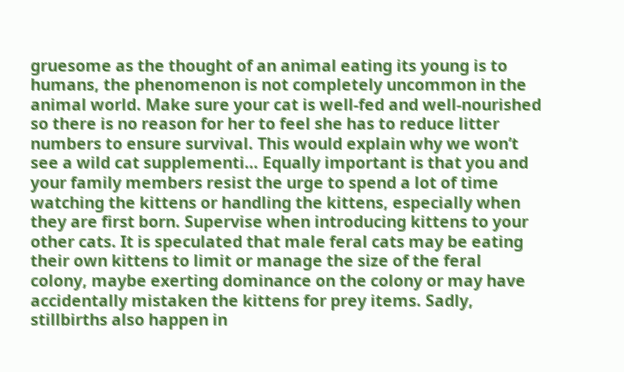gruesome as the thought of an animal eating its young is to humans, the phenomenon is not completely uncommon in the animal world. Make sure your cat is well-fed and well-nourished so there is no reason for her to feel she has to reduce litter numbers to ensure survival. This would explain why we won’t see a wild cat supplementi… Equally important is that you and your family members resist the urge to spend a lot of time watching the kittens or handling the kittens, especially when they are first born. Supervise when introducing kittens to your other cats. It is speculated that male feral cats may be eating their own kittens to limit or manage the size of the feral colony, maybe exerting dominance on the colony or may have accidentally mistaken the kittens for prey items. Sadly, stillbirths also happen in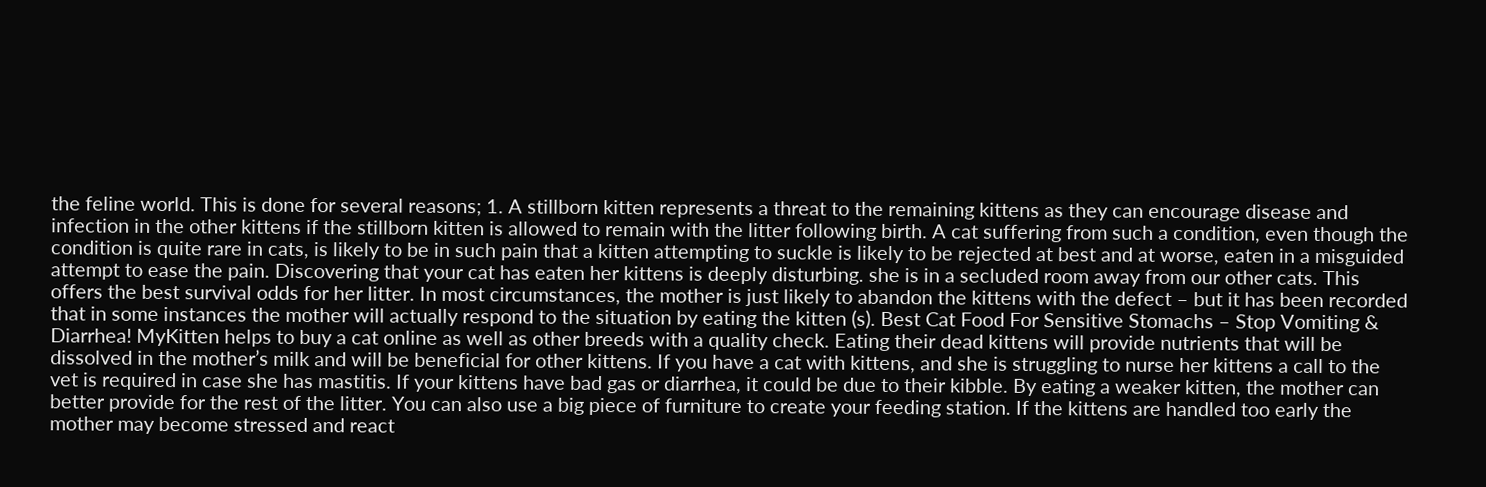the feline world. This is done for several reasons; 1. A stillborn kitten represents a threat to the remaining kittens as they can encourage disease and infection in the other kittens if the stillborn kitten is allowed to remain with the litter following birth. A cat suffering from such a condition, even though the condition is quite rare in cats, is likely to be in such pain that a kitten attempting to suckle is likely to be rejected at best and at worse, eaten in a misguided attempt to ease the pain. Discovering that your cat has eaten her kittens is deeply disturbing. she is in a secluded room away from our other cats. This offers the best survival odds for her litter. In most circumstances, the mother is just likely to abandon the kittens with the defect – but it has been recorded that in some instances the mother will actually respond to the situation by eating the kitten (s). Best Cat Food For Sensitive Stomachs – Stop Vomiting & Diarrhea! MyKitten helps to buy a cat online as well as other breeds with a quality check. Eating their dead kittens will provide nutrients that will be dissolved in the mother’s milk and will be beneficial for other kittens. If you have a cat with kittens, and she is struggling to nurse her kittens a call to the vet is required in case she has mastitis. If your kittens have bad gas or diarrhea, it could be due to their kibble. By eating a weaker kitten, the mother can better provide for the rest of the litter. You can also use a big piece of furniture to create your feeding station. If the kittens are handled too early the mother may become stressed and react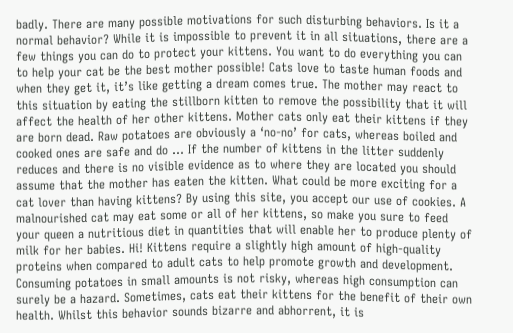badly. There are many possible motivations for such disturbing behaviors. Is it a normal behavior? While it is impossible to prevent it in all situations, there are a few things you can do to protect your kittens. You want to do everything you can to help your cat be the best mother possible! Cats love to taste human foods and when they get it, it’s like getting a dream comes true. The mother may react to this situation by eating the stillborn kitten to remove the possibility that it will affect the health of her other kittens. Mother cats only eat their kittens if they are born dead. Raw potatoes are obviously a ‘no-no’ for cats, whereas boiled and cooked ones are safe and do … If the number of kittens in the litter suddenly reduces and there is no visible evidence as to where they are located you should assume that the mother has eaten the kitten. What could be more exciting for a cat lover than having kittens? By using this site, you accept our use of cookies. A malnourished cat may eat some or all of her kittens, so make you sure to feed your queen a nutritious diet in quantities that will enable her to produce plenty of milk for her babies. Hi! Kittens require a slightly high amount of high-quality proteins when compared to adult cats to help promote growth and development. Consuming potatoes in small amounts is not risky, whereas high consumption can surely be a hazard. Sometimes, cats eat their kittens for the benefit of their own health. Whilst this behavior sounds bizarre and abhorrent, it is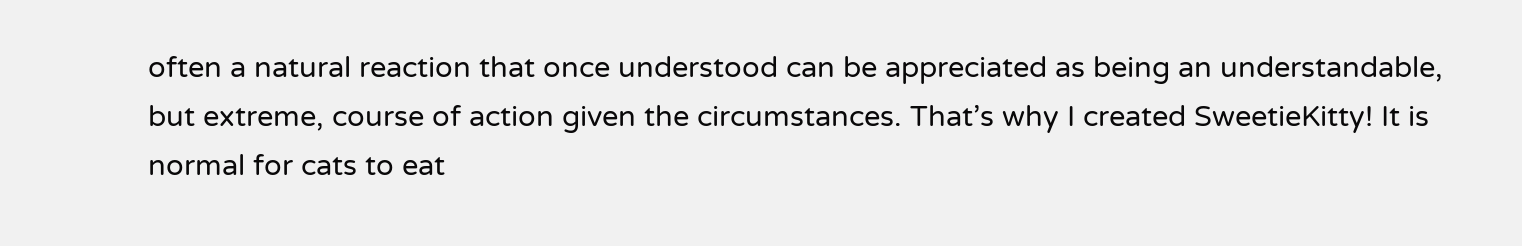often a natural reaction that once understood can be appreciated as being an understandable, but extreme, course of action given the circumstances. That’s why I created SweetieKitty! It is normal for cats to eat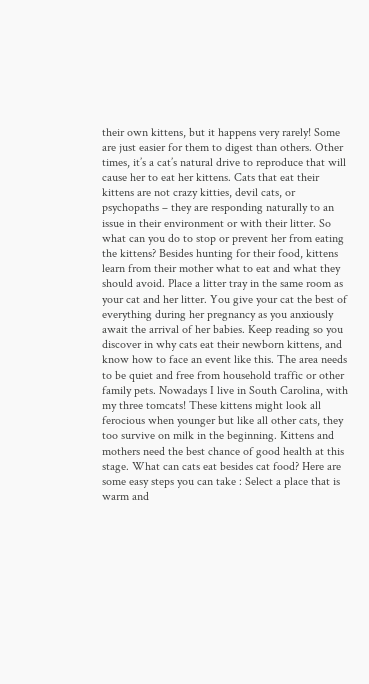their own kittens, but it happens very rarely! Some are just easier for them to digest than others. Other times, it’s a cat’s natural drive to reproduce that will cause her to eat her kittens. Cats that eat their kittens are not crazy kitties, devil cats, or psychopaths – they are responding naturally to an issue in their environment or with their litter. So what can you do to stop or prevent her from eating the kittens? Besides hunting for their food, kittens learn from their mother what to eat and what they should avoid. Place a litter tray in the same room as your cat and her litter. You give your cat the best of everything during her pregnancy as you anxiously await the arrival of her babies. Keep reading so you discover in why cats eat their newborn kittens, and know how to face an event like this. The area needs to be quiet and free from household traffic or other family pets. Nowadays I live in South Carolina, with my three tomcats! These kittens might look all ferocious when younger but like all other cats, they too survive on milk in the beginning. Kittens and mothers need the best chance of good health at this stage. What can cats eat besides cat food? Here are some easy steps you can take : Select a place that is warm and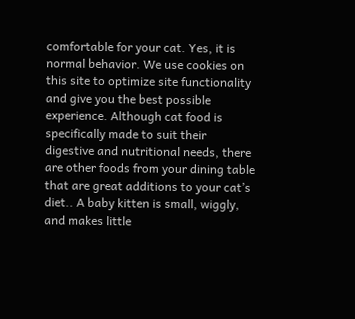comfortable for your cat. Yes, it is normal behavior. We use cookies on this site to optimize site functionality and give you the best possible experience. Although cat food is specifically made to suit their digestive and nutritional needs, there are other foods from your dining table that are great additions to your cat’s diet.. A baby kitten is small, wiggly, and makes little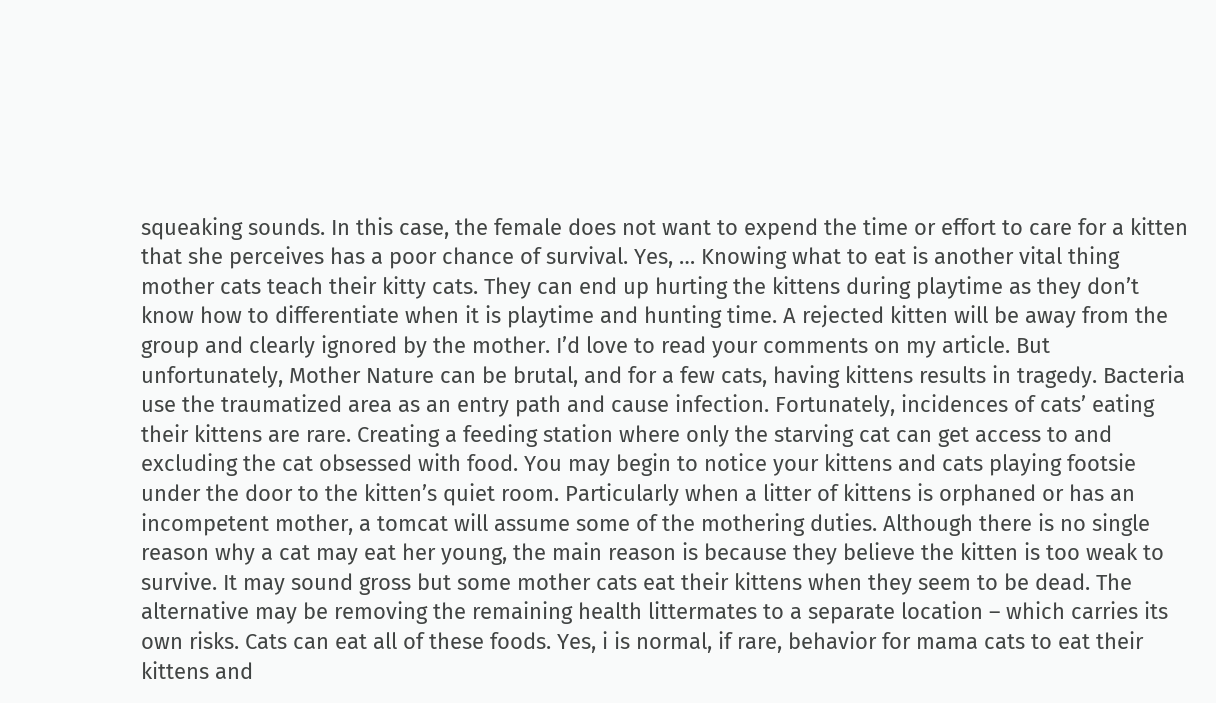squeaking sounds. In this case, the female does not want to expend the time or effort to care for a kitten that she perceives has a poor chance of survival. Yes, … Knowing what to eat is another vital thing mother cats teach their kitty cats. They can end up hurting the kittens during playtime as they don’t know how to differentiate when it is playtime and hunting time. A rejected kitten will be away from the group and clearly ignored by the mother. I’d love to read your comments on my article. But unfortunately, Mother Nature can be brutal, and for a few cats, having kittens results in tragedy. Bacteria use the traumatized area as an entry path and cause infection. Fortunately, incidences of cats’ eating their kittens are rare. Creating a feeding station where only the starving cat can get access to and excluding the cat obsessed with food. You may begin to notice your kittens and cats playing footsie under the door to the kitten’s quiet room. Particularly when a litter of kittens is orphaned or has an incompetent mother, a tomcat will assume some of the mothering duties. Although there is no single reason why a cat may eat her young, the main reason is because they believe the kitten is too weak to survive. It may sound gross but some mother cats eat their kittens when they seem to be dead. The alternative may be removing the remaining health littermates to a separate location – which carries its own risks. Cats can eat all of these foods. Yes, i is normal, if rare, behavior for mama cats to eat their kittens and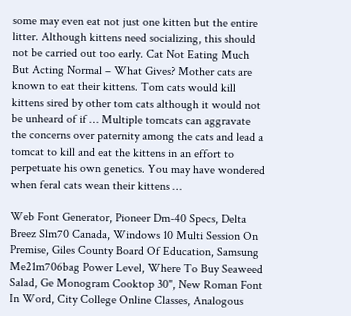some may even eat not just one kitten but the entire litter. Although kittens need socializing, this should not be carried out too early. Cat Not Eating Much But Acting Normal – What Gives? Mother cats are known to eat their kittens. Tom cats would kill kittens sired by other tom cats although it would not be unheard of if … Multiple tomcats can aggravate the concerns over paternity among the cats and lead a tomcat to kill and eat the kittens in an effort to perpetuate his own genetics. You may have wondered when feral cats wean their kittens …

Web Font Generator, Pioneer Dm-40 Specs, Delta Breez Slm70 Canada, Windows 10 Multi Session On Premise, Giles County Board Of Education, Samsung Me21m706bag Power Level, Where To Buy Seaweed Salad, Ge Monogram Cooktop 30", New Roman Font In Word, City College Online Classes, Analogous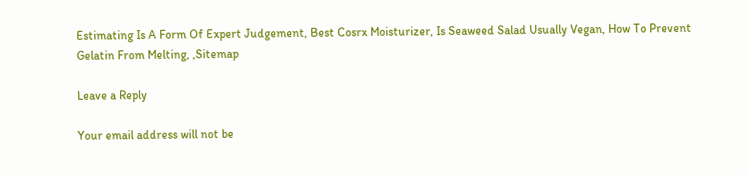Estimating Is A Form Of Expert Judgement, Best Cosrx Moisturizer, Is Seaweed Salad Usually Vegan, How To Prevent Gelatin From Melting, ,Sitemap

Leave a Reply

Your email address will not be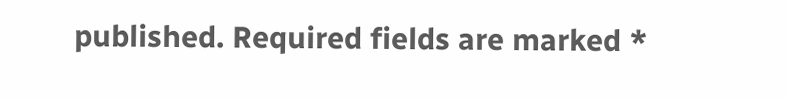published. Required fields are marked *